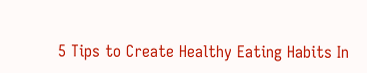5 Tips to Create Healthy Eating Habits In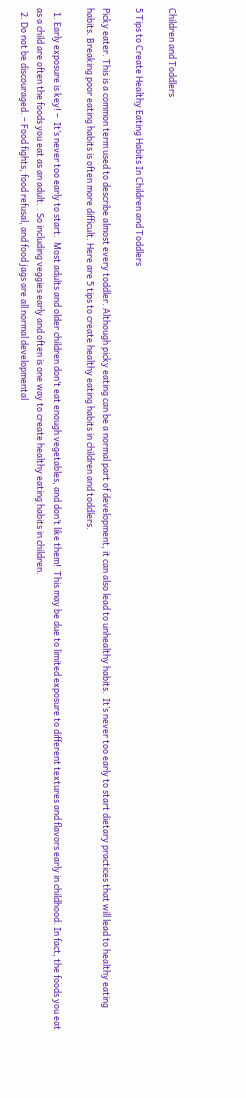Children and Toddlers

5 Tips to Create Healthy Eating Habits In Children and Toddlers

Picky eater. This is a common term used to describe almost every toddler. Although picky eating can be a normal part of development, it can also lead to unhealthy habits.  It’s never too early to start dietary practices that will lead to healthy eating habits. Breaking poor eating habits is often more difficult. Here are 5 tips to create healthy eating habits in children and toddlers.

  1. Early exposure is key! –  It’s never too early to start.  Most adults and older children don’t eat enough vegetables, and don’t like them!  This may be due to limited exposure to different textures and flavors early in childhood. In fact, the foods you eat as a child are often the foods you eat as an adult. . So including veggies early and often is one way to create healthy eating habits in children.
  2. Do not be discouraged. – Food fights, food refusal, and food jags are all normal developmental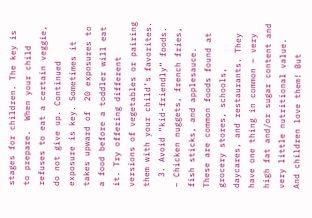stages for children. The key is to prepare.  When your child refuses to eat a certain veggie, do not give up. Continued exposure is key. Sometimes it takes upward of  20 exposures to a food before a toddler will eat it. Try offering different versions of vegetables or pairing them with your child’s favorites.
  3. Avoid “kid-friendly” foods. – Chicken nuggets, french fries, fish sticks, and applesauce. These are common foods found at grocery stores, schools, daycares, and restaurants. They have one thing in common – very high fat and/or sugar content and very little nutritional value. And children love them! But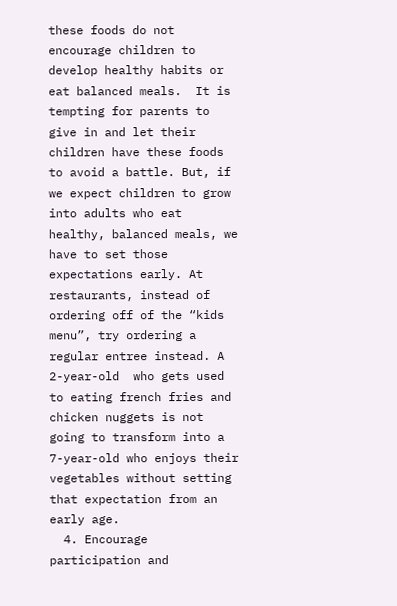these foods do not encourage children to develop healthy habits or eat balanced meals.  It is tempting for parents to give in and let their children have these foods to avoid a battle. But, if we expect children to grow into adults who eat healthy, balanced meals, we have to set those expectations early. At restaurants, instead of ordering off of the “kids menu”, try ordering a regular entree instead. A 2-year-old  who gets used to eating french fries and chicken nuggets is not going to transform into a 7-year-old who enjoys their vegetables without setting that expectation from an early age.
  4. Encourage participation and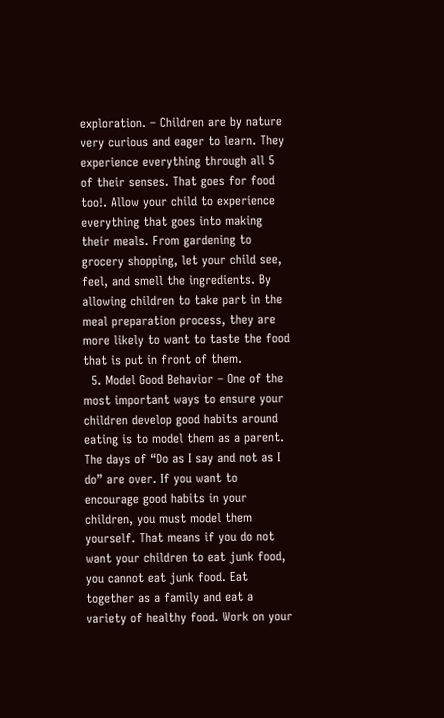exploration. – Children are by nature very curious and eager to learn. They experience everything through all 5 of their senses. That goes for food too!. Allow your child to experience everything that goes into making their meals. From gardening to grocery shopping, let your child see, feel, and smell the ingredients. By allowing children to take part in the meal preparation process, they are more likely to want to taste the food that is put in front of them.
  5. Model Good Behavior – One of the most important ways to ensure your children develop good habits around eating is to model them as a parent. The days of “Do as I say and not as I do” are over. If you want to encourage good habits in your children, you must model them yourself. That means if you do not want your children to eat junk food, you cannot eat junk food. Eat together as a family and eat a variety of healthy food. Work on your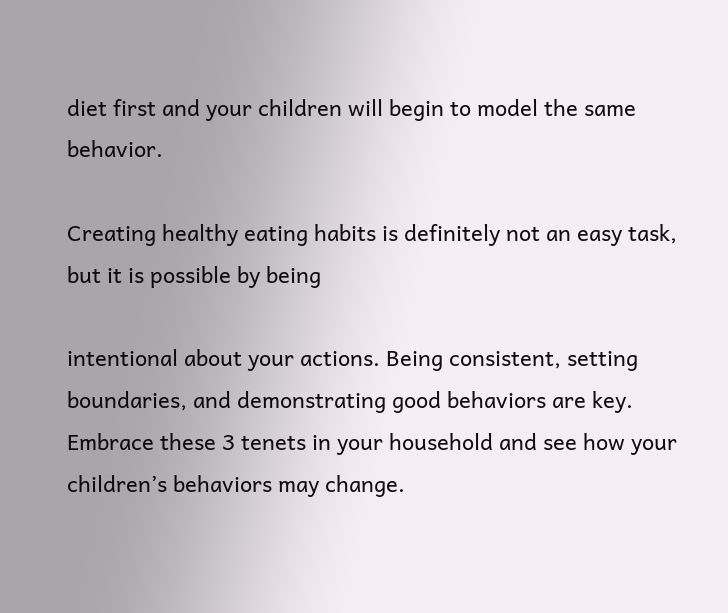diet first and your children will begin to model the same behavior.

Creating healthy eating habits is definitely not an easy task, but it is possible by being

intentional about your actions. Being consistent, setting boundaries, and demonstrating good behaviors are key. Embrace these 3 tenets in your household and see how your children’s behaviors may change.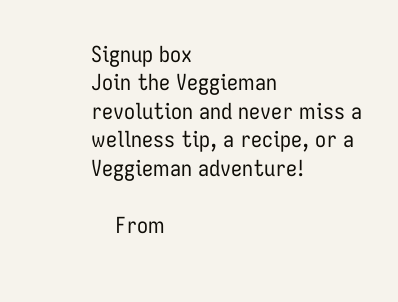Signup box
Join the Veggieman revolution and never miss a wellness tip, a recipe, or a Veggieman adventure!

    From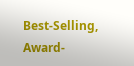Best-Selling, Award-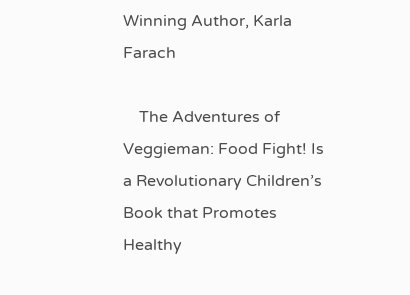Winning Author, Karla Farach

    The Adventures of Veggieman: Food Fight! Is a Revolutionary Children’s Book that Promotes Healthy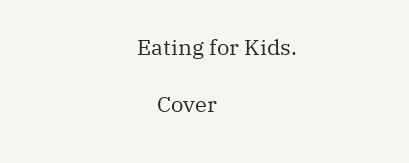Eating for Kids.

    Cover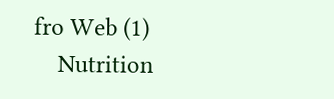fro Web (1)
    Nutrition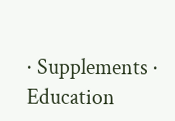· Supplements · Education